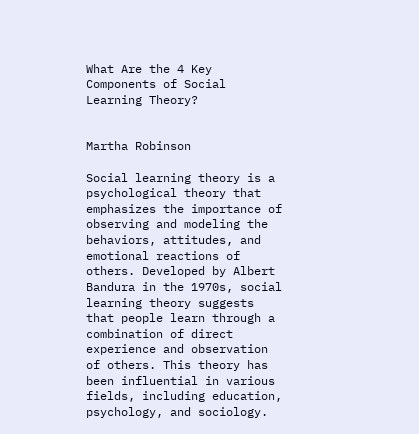What Are the 4 Key Components of Social Learning Theory?


Martha Robinson

Social learning theory is a psychological theory that emphasizes the importance of observing and modeling the behaviors, attitudes, and emotional reactions of others. Developed by Albert Bandura in the 1970s, social learning theory suggests that people learn through a combination of direct experience and observation of others. This theory has been influential in various fields, including education, psychology, and sociology.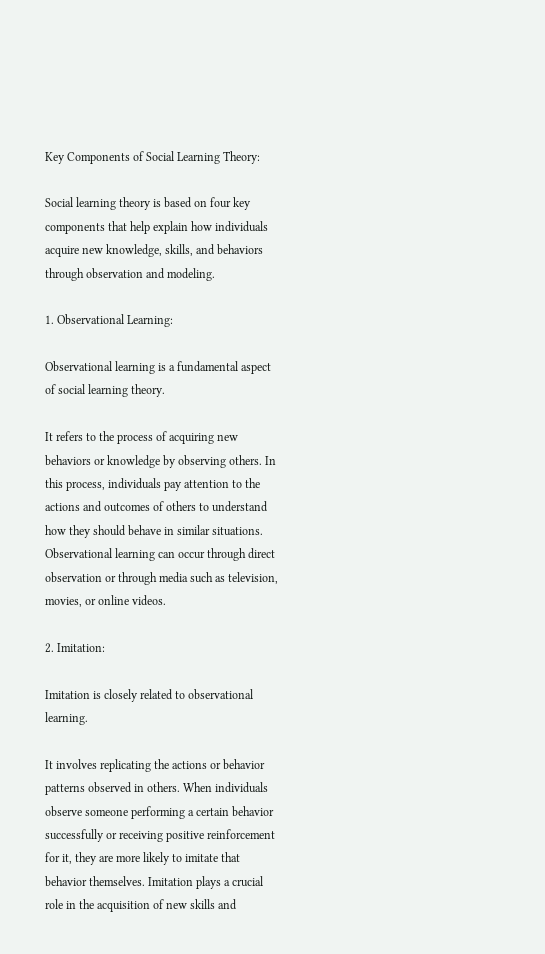Key Components of Social Learning Theory:

Social learning theory is based on four key components that help explain how individuals acquire new knowledge, skills, and behaviors through observation and modeling.

1. Observational Learning:

Observational learning is a fundamental aspect of social learning theory.

It refers to the process of acquiring new behaviors or knowledge by observing others. In this process, individuals pay attention to the actions and outcomes of others to understand how they should behave in similar situations. Observational learning can occur through direct observation or through media such as television, movies, or online videos.

2. Imitation:

Imitation is closely related to observational learning.

It involves replicating the actions or behavior patterns observed in others. When individuals observe someone performing a certain behavior successfully or receiving positive reinforcement for it, they are more likely to imitate that behavior themselves. Imitation plays a crucial role in the acquisition of new skills and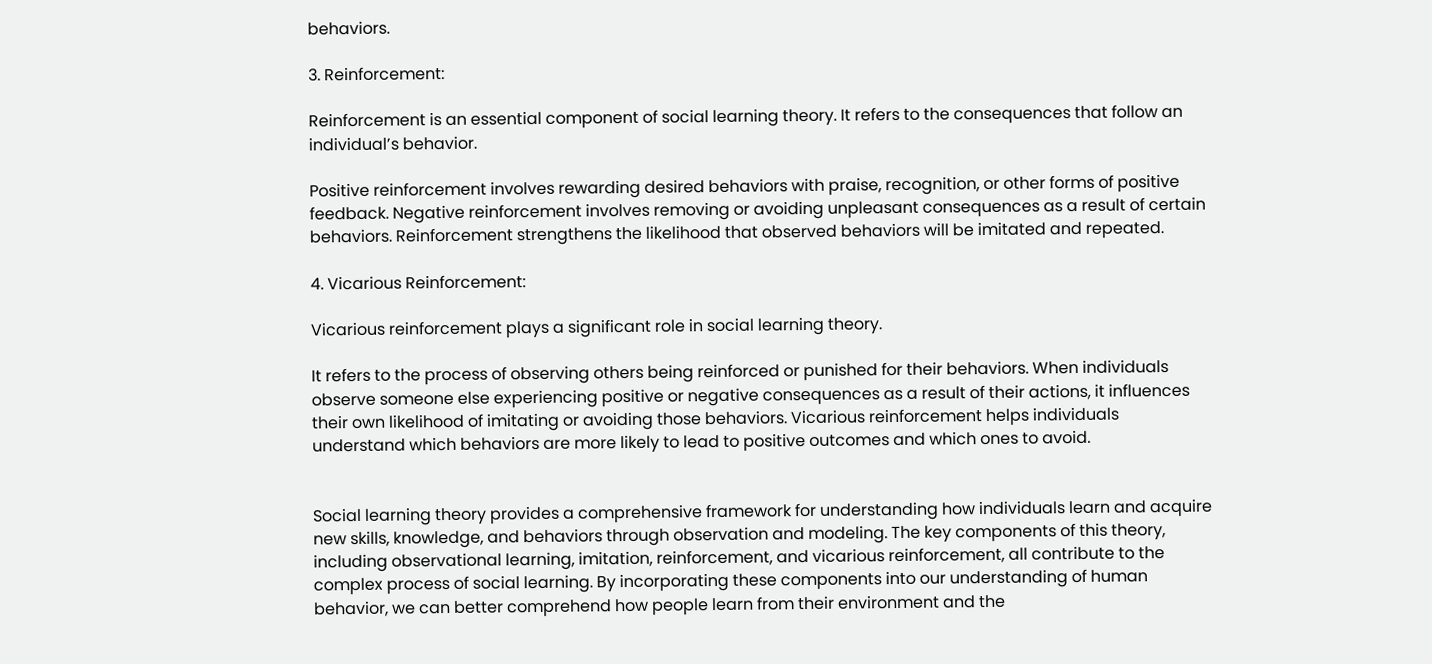behaviors.

3. Reinforcement:

Reinforcement is an essential component of social learning theory. It refers to the consequences that follow an individual’s behavior.

Positive reinforcement involves rewarding desired behaviors with praise, recognition, or other forms of positive feedback. Negative reinforcement involves removing or avoiding unpleasant consequences as a result of certain behaviors. Reinforcement strengthens the likelihood that observed behaviors will be imitated and repeated.

4. Vicarious Reinforcement:

Vicarious reinforcement plays a significant role in social learning theory.

It refers to the process of observing others being reinforced or punished for their behaviors. When individuals observe someone else experiencing positive or negative consequences as a result of their actions, it influences their own likelihood of imitating or avoiding those behaviors. Vicarious reinforcement helps individuals understand which behaviors are more likely to lead to positive outcomes and which ones to avoid.


Social learning theory provides a comprehensive framework for understanding how individuals learn and acquire new skills, knowledge, and behaviors through observation and modeling. The key components of this theory, including observational learning, imitation, reinforcement, and vicarious reinforcement, all contribute to the complex process of social learning. By incorporating these components into our understanding of human behavior, we can better comprehend how people learn from their environment and the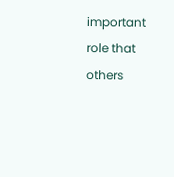important role that others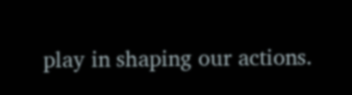play in shaping our actions.